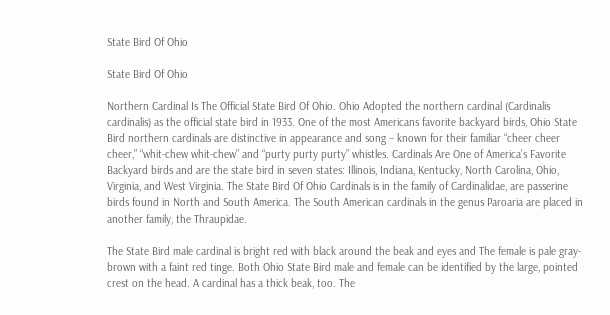State Bird Of Ohio

State Bird Of Ohio

Northern Cardinal Is The Official State Bird Of Ohio. Ohio Adopted the northern cardinal (Cardinalis cardinalis) as the official state bird in 1933. One of the most Americans favorite backyard birds, Ohio State Bird northern cardinals are distinctive in appearance and song – known for their familiar “cheer cheer cheer,” “whit-chew whit-chew” and “purty purty purty” whistles. Cardinals Are One of America’s Favorite Backyard birds and are the state bird in seven states: Illinois, Indiana, Kentucky, North Carolina, Ohio, Virginia, and West Virginia. The State Bird Of Ohio Cardinals is in the family of Cardinalidae, are passerine birds found in North and South America. The South American cardinals in the genus Paroaria are placed in another family, the Thraupidae.

The State Bird male cardinal is bright red with black around the beak and eyes and The female is pale gray-brown with a faint red tinge. Both Ohio State Bird male and female can be identified by the large, pointed crest on the head. A cardinal has a thick beak, too. The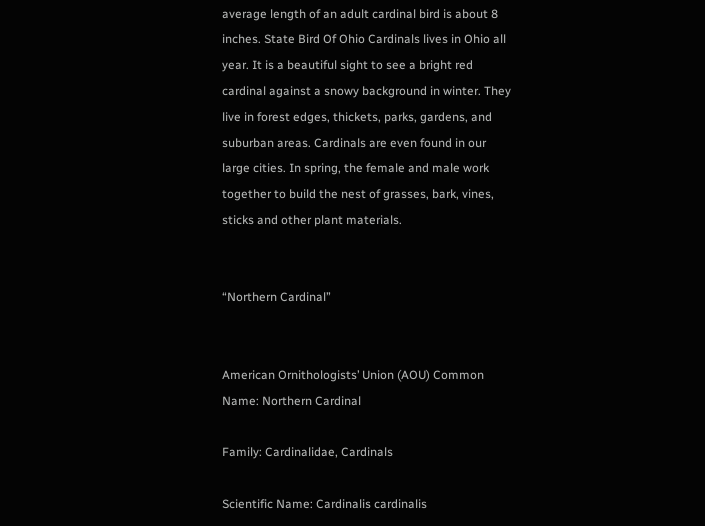average length of an adult cardinal bird is about 8 inches. State Bird Of Ohio Cardinals lives in Ohio all year. It is a beautiful sight to see a bright red cardinal against a snowy background in winter. They live in forest edges, thickets, parks, gardens, and suburban areas. Cardinals are even found in our large cities. In spring, the female and male work together to build the nest of grasses, bark, vines, sticks and other plant materials.


“Northern Cardinal”


American Ornithologists’ Union (AOU) Common Name: Northern Cardinal

Family: Cardinalidae, Cardinals

Scientific Name: Cardinalis cardinalis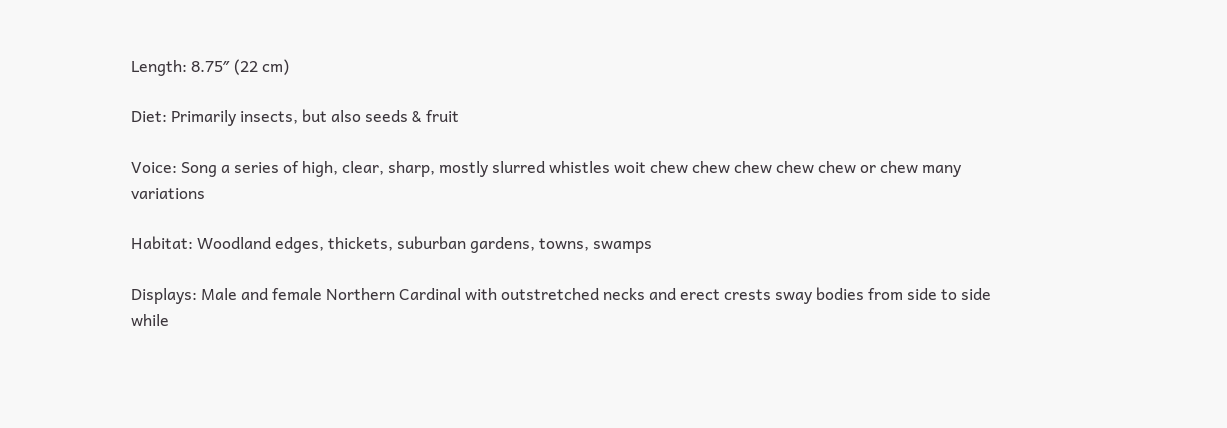Length: 8.75″ (22 cm)

Diet: Primarily insects, but also seeds & fruit

Voice: Song a series of high, clear, sharp, mostly slurred whistles woit chew chew chew chew chew or chew many variations

Habitat: Woodland edges, thickets, suburban gardens, towns, swamps

Displays: Male and female Northern Cardinal with outstretched necks and erect crests sway bodies from side to side while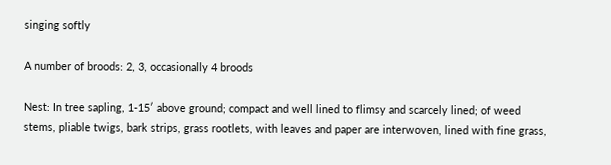singing softly

A number of broods: 2, 3, occasionally 4 broods

Nest: In tree sapling, 1-15′ above ground; compact and well lined to flimsy and scarcely lined; of weed stems, pliable twigs, bark strips, grass rootlets, with leaves and paper are interwoven, lined with fine grass,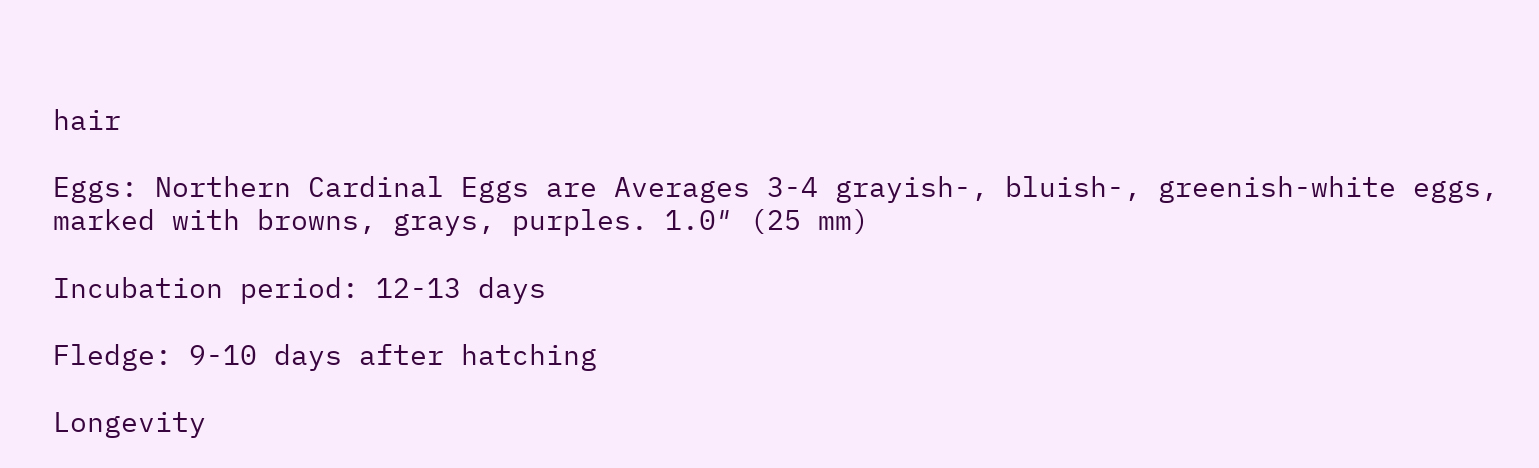hair

Eggs: Northern Cardinal Eggs are Averages 3-4 grayish-, bluish-, greenish-white eggs, marked with browns, grays, purples. 1.0″ (25 mm)

Incubation period: 12-13 days

Fledge: 9-10 days after hatching

Longevity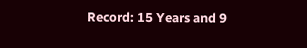Record: 15 Years and 9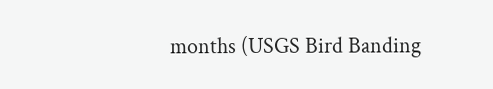months (USGS Bird Banding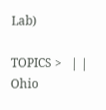Lab)

TOPICS >   | | Ohio